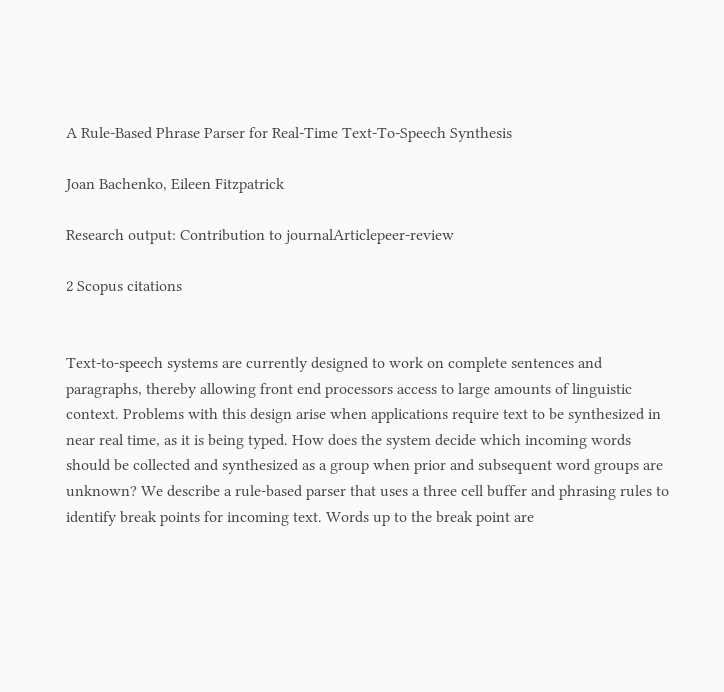A Rule-Based Phrase Parser for Real-Time Text-To-Speech Synthesis

Joan Bachenko, Eileen Fitzpatrick

Research output: Contribution to journalArticlepeer-review

2 Scopus citations


Text-to-speech systems are currently designed to work on complete sentences and paragraphs, thereby allowing front end processors access to large amounts of linguistic context. Problems with this design arise when applications require text to be synthesized in near real time, as it is being typed. How does the system decide which incoming words should be collected and synthesized as a group when prior and subsequent word groups are unknown? We describe a rule-based parser that uses a three cell buffer and phrasing rules to identify break points for incoming text. Words up to the break point are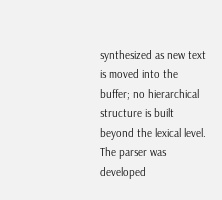synthesized as new text is moved into the buffer; no hierarchical structure is built beyond the lexical level. The parser was developed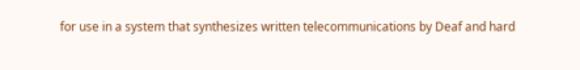for use in a system that synthesizes written telecommunications by Deaf and hard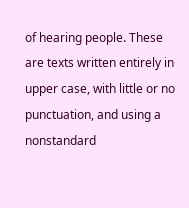of hearing people. These are texts written entirely in upper case, with little or no punctuation, and using a nonstandard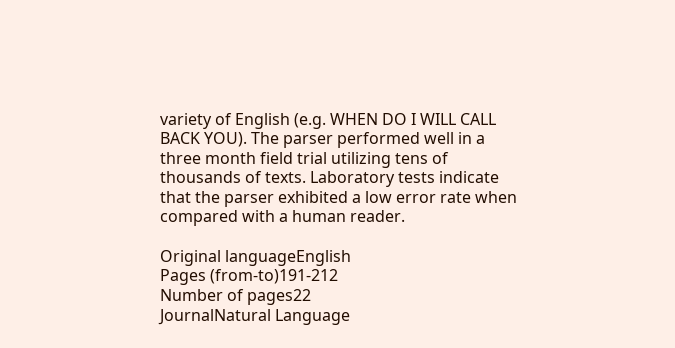variety of English (e.g. WHEN DO I WILL CALL BACK YOU). The parser performed well in a three month field trial utilizing tens of thousands of texts. Laboratory tests indicate that the parser exhibited a low error rate when compared with a human reader.

Original languageEnglish
Pages (from-to)191-212
Number of pages22
JournalNatural Language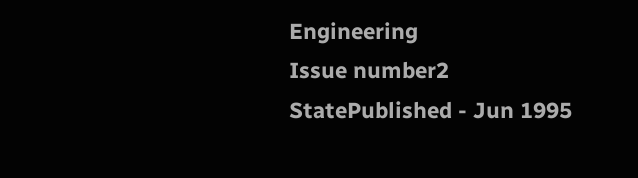Engineering
Issue number2
StatePublished - Jun 1995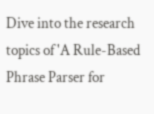Dive into the research topics of 'A Rule-Based Phrase Parser for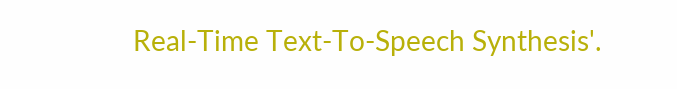Real-Time Text-To-Speech Synthesis'.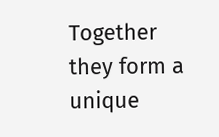Together they form a unique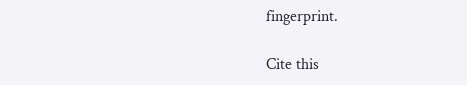fingerprint.

Cite this